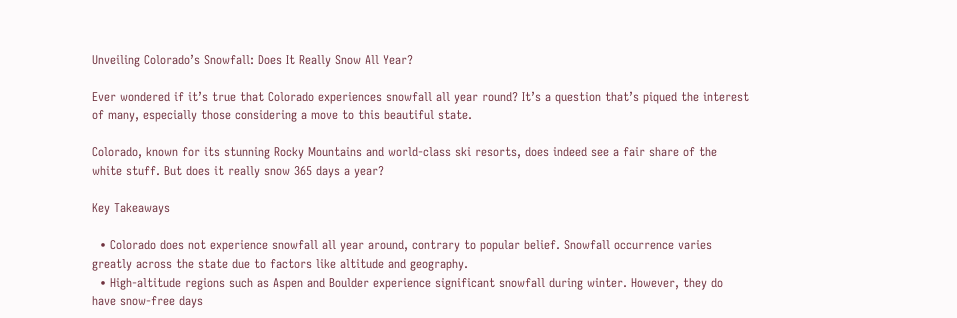Unveiling Colorado’s Snowfall: Does It Really Snow All Year?

Ever wondered if it’s true that Colorado experiences snowfall all year round? It’s a question that’s piqued the interest of many, especially those considering a move to this beautiful state.

Colorado, known for its stunning Rocky Mountains and world-class ski resorts, does indeed see a fair share of the white stuff. But does it really snow 365 days a year?

Key Takeaways

  • Colorado does not experience snowfall all year around, contrary to popular belief. Snowfall occurrence varies greatly across the state due to factors like altitude and geography.
  • High-altitude regions such as Aspen and Boulder experience significant snowfall during winter. However, they do have snow-free days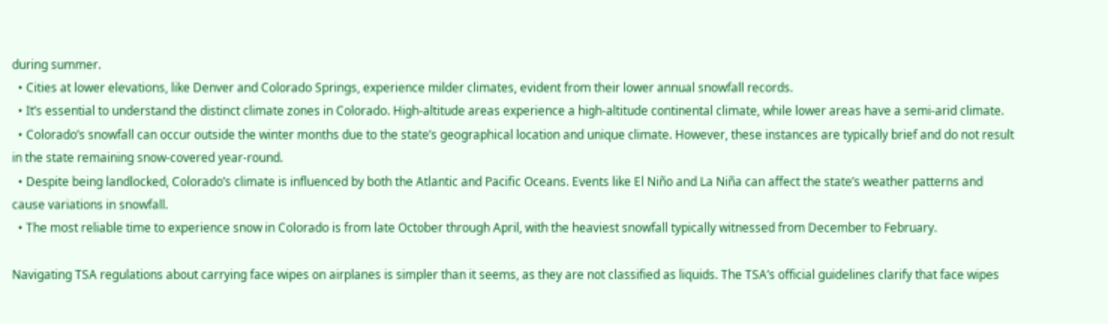during summer.
  • Cities at lower elevations, like Denver and Colorado Springs, experience milder climates, evident from their lower annual snowfall records.
  • It’s essential to understand the distinct climate zones in Colorado. High-altitude areas experience a high-altitude continental climate, while lower areas have a semi-arid climate.
  • Colorado’s snowfall can occur outside the winter months due to the state’s geographical location and unique climate. However, these instances are typically brief and do not result in the state remaining snow-covered year-round.
  • Despite being landlocked, Colorado’s climate is influenced by both the Atlantic and Pacific Oceans. Events like El Niño and La Niña can affect the state’s weather patterns and cause variations in snowfall.
  • The most reliable time to experience snow in Colorado is from late October through April, with the heaviest snowfall typically witnessed from December to February.

Navigating TSA regulations about carrying face wipes on airplanes is simpler than it seems, as they are not classified as liquids. The TSA’s official guidelines clarify that face wipes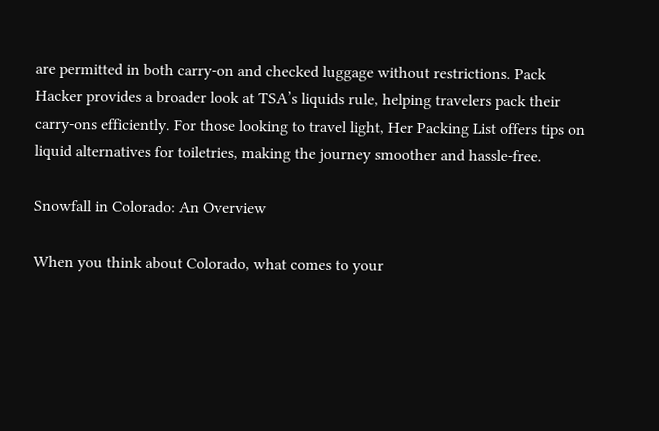are permitted in both carry-on and checked luggage without restrictions. Pack Hacker provides a broader look at TSA’s liquids rule, helping travelers pack their carry-ons efficiently. For those looking to travel light, Her Packing List offers tips on liquid alternatives for toiletries, making the journey smoother and hassle-free.

Snowfall in Colorado: An Overview

When you think about Colorado, what comes to your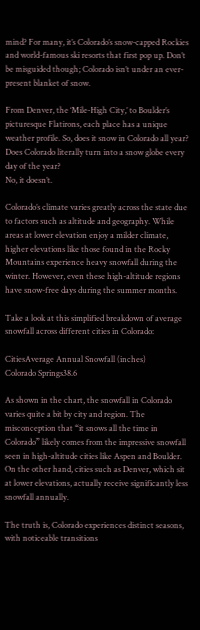mind? For many, it’s Colorado’s snow-capped Rockies and world-famous ski resorts that first pop up. Don’t be misguided though; Colorado isn’t under an ever-present blanket of snow.

From Denver, the ‘Mile-High City,’ to Boulder’s picturesque Flatirons, each place has a unique weather profile. So, does it snow in Colorado all year? Does Colorado literally turn into a snow globe every day of the year?
No, it doesn’t.

Colorado’s climate varies greatly across the state due to factors such as altitude and geography. While areas at lower elevation enjoy a milder climate, higher elevations like those found in the Rocky Mountains experience heavy snowfall during the winter. However, even these high-altitude regions have snow-free days during the summer months.

Take a look at this simplified breakdown of average snowfall across different cities in Colorado:

CitiesAverage Annual Snowfall (inches)
Colorado Springs38.6

As shown in the chart, the snowfall in Colorado varies quite a bit by city and region. The misconception that “it snows all the time in Colorado” likely comes from the impressive snowfall seen in high-altitude cities like Aspen and Boulder. On the other hand, cities such as Denver, which sit at lower elevations, actually receive significantly less snowfall annually.

The truth is, Colorado experiences distinct seasons, with noticeable transitions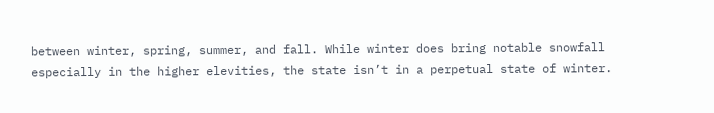between winter, spring, summer, and fall. While winter does bring notable snowfall especially in the higher elevities, the state isn’t in a perpetual state of winter.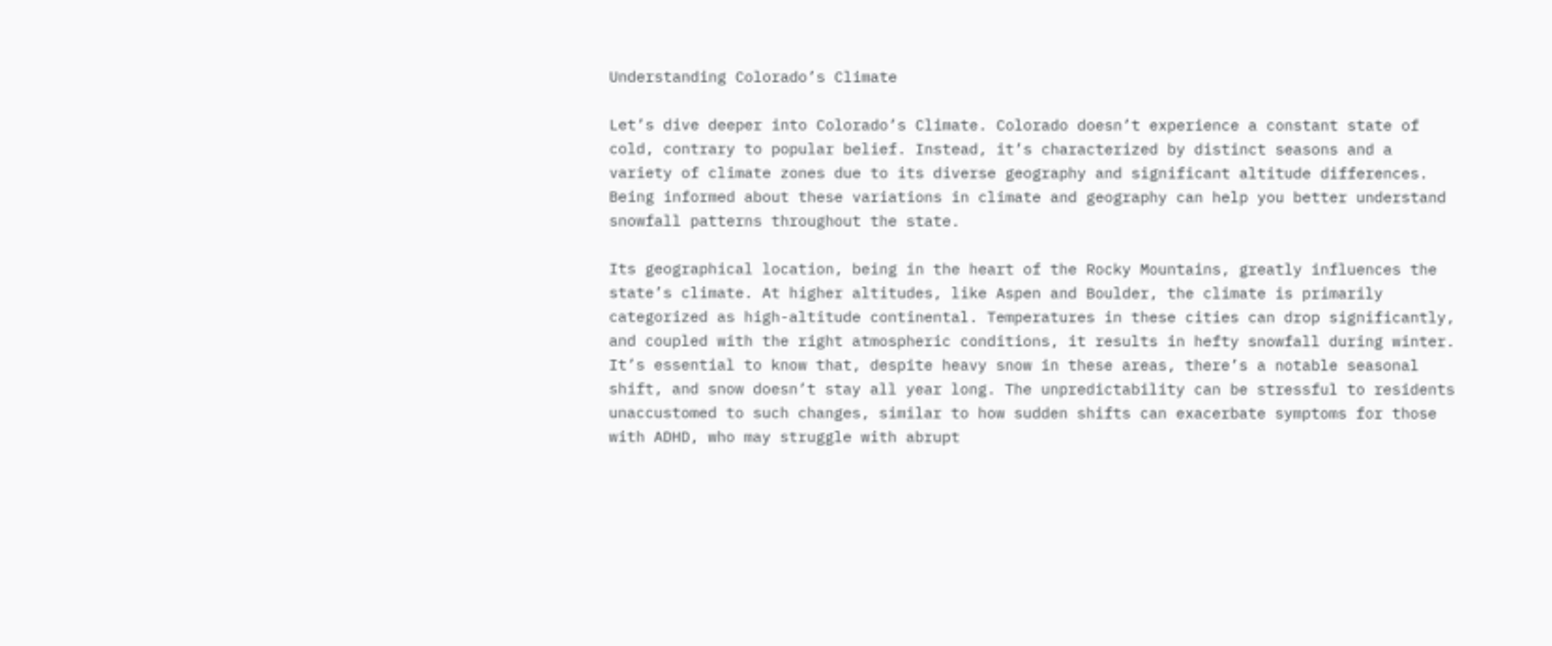Understanding Colorado’s Climate

Let’s dive deeper into Colorado’s Climate. Colorado doesn’t experience a constant state of cold, contrary to popular belief. Instead, it’s characterized by distinct seasons and a variety of climate zones due to its diverse geography and significant altitude differences. Being informed about these variations in climate and geography can help you better understand snowfall patterns throughout the state.

Its geographical location, being in the heart of the Rocky Mountains, greatly influences the state’s climate. At higher altitudes, like Aspen and Boulder, the climate is primarily categorized as high-altitude continental. Temperatures in these cities can drop significantly, and coupled with the right atmospheric conditions, it results in hefty snowfall during winter. It’s essential to know that, despite heavy snow in these areas, there’s a notable seasonal shift, and snow doesn’t stay all year long. The unpredictability can be stressful to residents unaccustomed to such changes, similar to how sudden shifts can exacerbate symptoms for those with ADHD, who may struggle with abrupt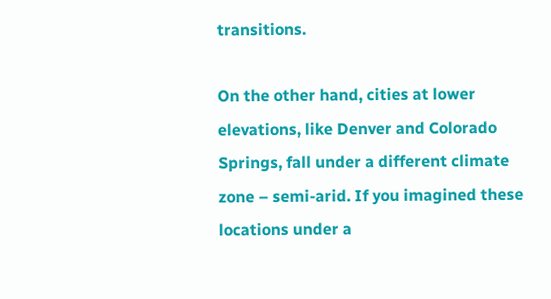transitions.

On the other hand, cities at lower elevations, like Denver and Colorado Springs, fall under a different climate zone – semi-arid. If you imagined these locations under a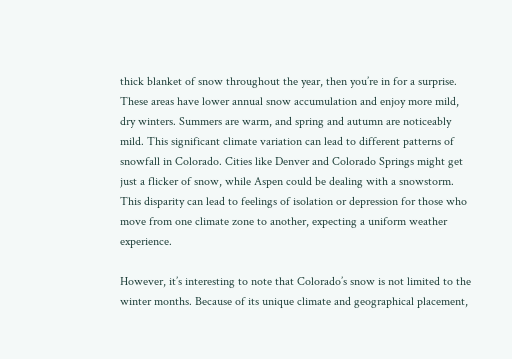thick blanket of snow throughout the year, then you’re in for a surprise. These areas have lower annual snow accumulation and enjoy more mild, dry winters. Summers are warm, and spring and autumn are noticeably mild. This significant climate variation can lead to different patterns of snowfall in Colorado. Cities like Denver and Colorado Springs might get just a flicker of snow, while Aspen could be dealing with a snowstorm. This disparity can lead to feelings of isolation or depression for those who move from one climate zone to another, expecting a uniform weather experience.

However, it’s interesting to note that Colorado’s snow is not limited to the winter months. Because of its unique climate and geographical placement,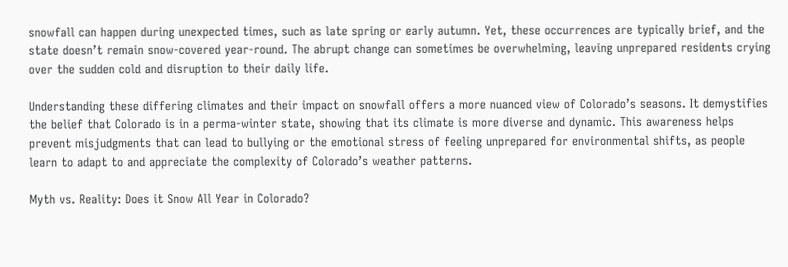snowfall can happen during unexpected times, such as late spring or early autumn. Yet, these occurrences are typically brief, and the state doesn’t remain snow-covered year-round. The abrupt change can sometimes be overwhelming, leaving unprepared residents crying over the sudden cold and disruption to their daily life.

Understanding these differing climates and their impact on snowfall offers a more nuanced view of Colorado’s seasons. It demystifies the belief that Colorado is in a perma-winter state, showing that its climate is more diverse and dynamic. This awareness helps prevent misjudgments that can lead to bullying or the emotional stress of feeling unprepared for environmental shifts, as people learn to adapt to and appreciate the complexity of Colorado’s weather patterns.

Myth vs. Reality: Does it Snow All Year in Colorado?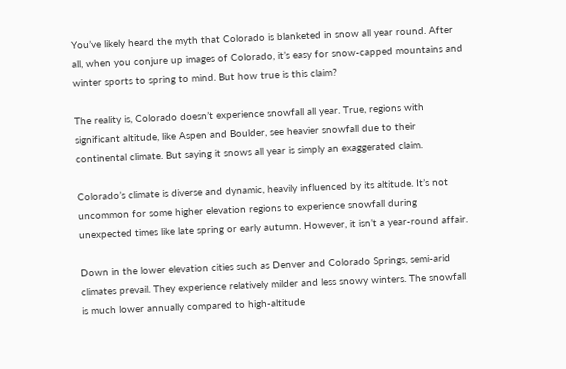You’ve likely heard the myth that Colorado is blanketed in snow all year round. After all, when you conjure up images of Colorado, it’s easy for snow-capped mountains and winter sports to spring to mind. But how true is this claim?

The reality is, Colorado doesn’t experience snowfall all year. True, regions with significant altitude, like Aspen and Boulder, see heavier snowfall due to their continental climate. But saying it snows all year is simply an exaggerated claim.

Colorado’s climate is diverse and dynamic, heavily influenced by its altitude. It’s not uncommon for some higher elevation regions to experience snowfall during unexpected times like late spring or early autumn. However, it isn’t a year-round affair.

Down in the lower elevation cities such as Denver and Colorado Springs, semi-arid climates prevail. They experience relatively milder and less snowy winters. The snowfall is much lower annually compared to high-altitude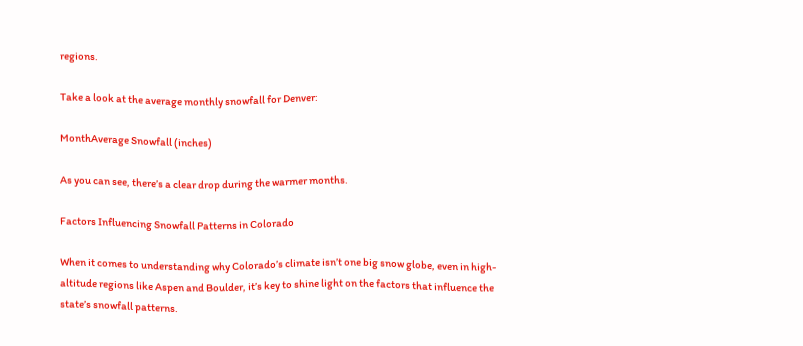regions.

Take a look at the average monthly snowfall for Denver:

MonthAverage Snowfall (inches)

As you can see, there’s a clear drop during the warmer months.

Factors Influencing Snowfall Patterns in Colorado

When it comes to understanding why Colorado’s climate isn’t one big snow globe, even in high-altitude regions like Aspen and Boulder, it’s key to shine light on the factors that influence the state’s snowfall patterns.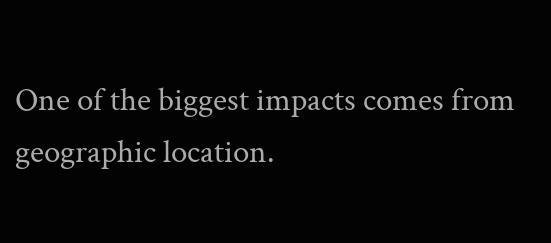One of the biggest impacts comes from geographic location.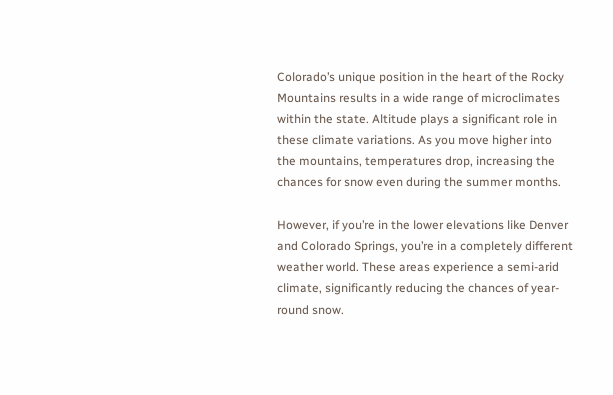Colorado’s unique position in the heart of the Rocky Mountains results in a wide range of microclimates within the state. Altitude plays a significant role in these climate variations. As you move higher into the mountains, temperatures drop, increasing the chances for snow even during the summer months.

However, if you’re in the lower elevations like Denver and Colorado Springs, you’re in a completely different weather world. These areas experience a semi-arid climate, significantly reducing the chances of year-round snow.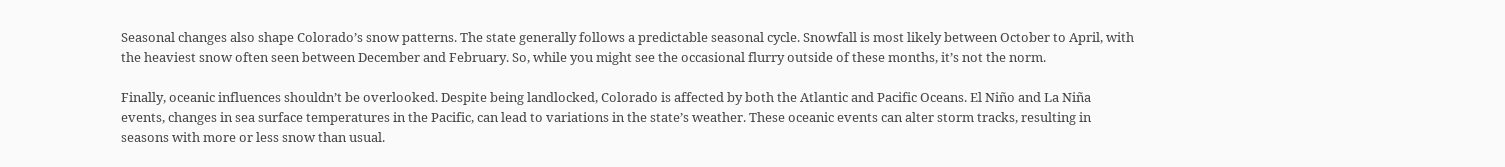Seasonal changes also shape Colorado’s snow patterns. The state generally follows a predictable seasonal cycle. Snowfall is most likely between October to April, with the heaviest snow often seen between December and February. So, while you might see the occasional flurry outside of these months, it’s not the norm.

Finally, oceanic influences shouldn’t be overlooked. Despite being landlocked, Colorado is affected by both the Atlantic and Pacific Oceans. El Niño and La Niña events, changes in sea surface temperatures in the Pacific, can lead to variations in the state’s weather. These oceanic events can alter storm tracks, resulting in seasons with more or less snow than usual.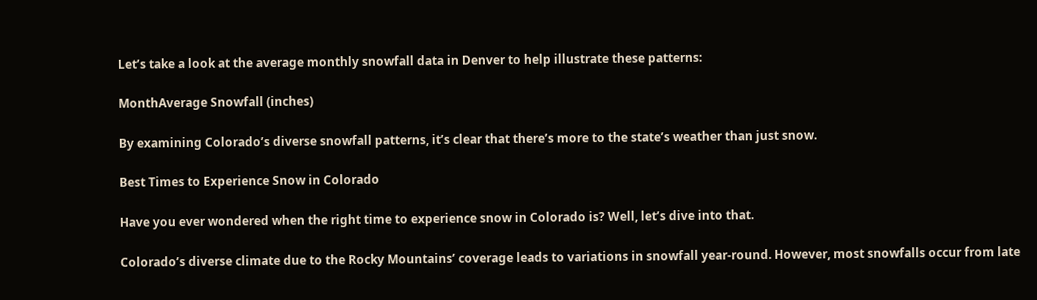Let’s take a look at the average monthly snowfall data in Denver to help illustrate these patterns:

MonthAverage Snowfall (inches)

By examining Colorado’s diverse snowfall patterns, it’s clear that there’s more to the state’s weather than just snow.

Best Times to Experience Snow in Colorado

Have you ever wondered when the right time to experience snow in Colorado is? Well, let’s dive into that.

Colorado’s diverse climate due to the Rocky Mountains’ coverage leads to variations in snowfall year-round. However, most snowfalls occur from late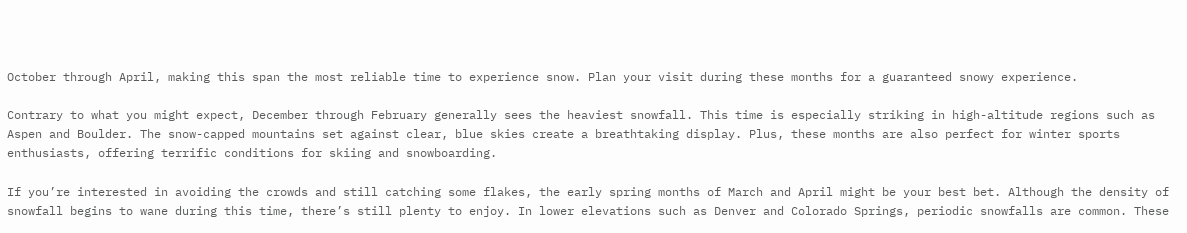October through April, making this span the most reliable time to experience snow. Plan your visit during these months for a guaranteed snowy experience.

Contrary to what you might expect, December through February generally sees the heaviest snowfall. This time is especially striking in high-altitude regions such as Aspen and Boulder. The snow-capped mountains set against clear, blue skies create a breathtaking display. Plus, these months are also perfect for winter sports enthusiasts, offering terrific conditions for skiing and snowboarding.

If you’re interested in avoiding the crowds and still catching some flakes, the early spring months of March and April might be your best bet. Although the density of snowfall begins to wane during this time, there’s still plenty to enjoy. In lower elevations such as Denver and Colorado Springs, periodic snowfalls are common. These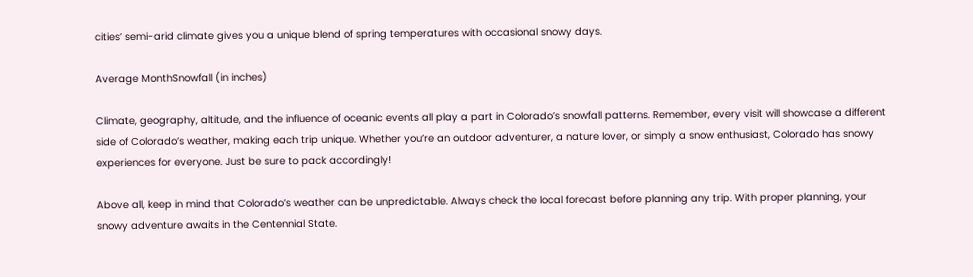cities’ semi-arid climate gives you a unique blend of spring temperatures with occasional snowy days.

Average MonthSnowfall (in inches)

Climate, geography, altitude, and the influence of oceanic events all play a part in Colorado’s snowfall patterns. Remember, every visit will showcase a different side of Colorado’s weather, making each trip unique. Whether you’re an outdoor adventurer, a nature lover, or simply a snow enthusiast, Colorado has snowy experiences for everyone. Just be sure to pack accordingly!

Above all, keep in mind that Colorado’s weather can be unpredictable. Always check the local forecast before planning any trip. With proper planning, your snowy adventure awaits in the Centennial State.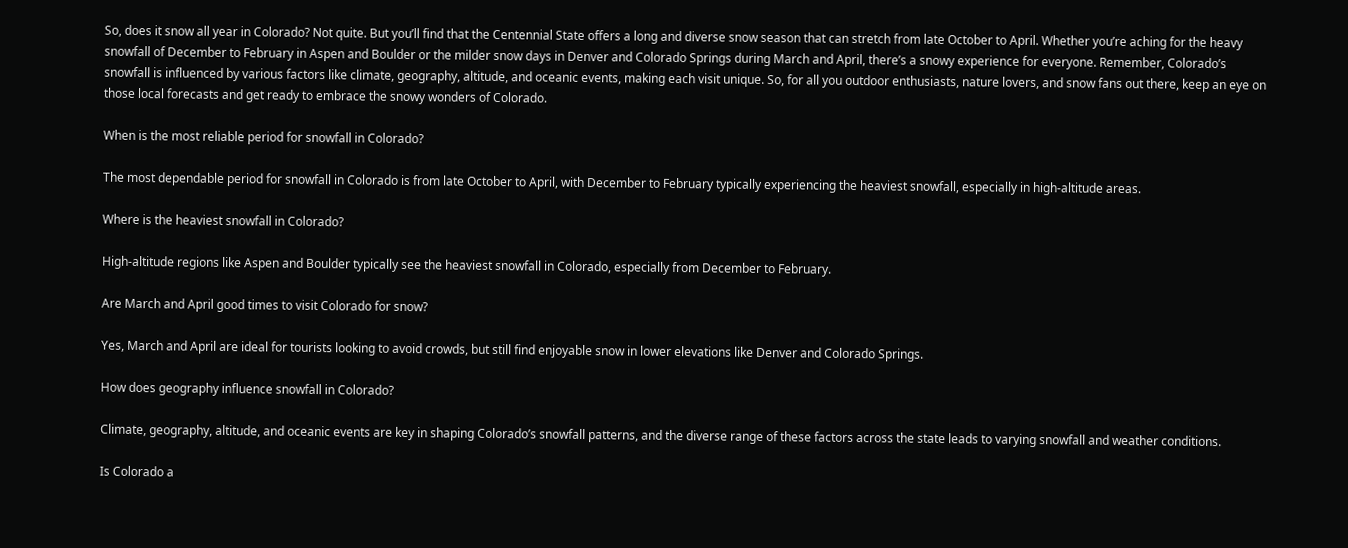So, does it snow all year in Colorado? Not quite. But you’ll find that the Centennial State offers a long and diverse snow season that can stretch from late October to April. Whether you’re aching for the heavy snowfall of December to February in Aspen and Boulder or the milder snow days in Denver and Colorado Springs during March and April, there’s a snowy experience for everyone. Remember, Colorado’s snowfall is influenced by various factors like climate, geography, altitude, and oceanic events, making each visit unique. So, for all you outdoor enthusiasts, nature lovers, and snow fans out there, keep an eye on those local forecasts and get ready to embrace the snowy wonders of Colorado.

When is the most reliable period for snowfall in Colorado?

The most dependable period for snowfall in Colorado is from late October to April, with December to February typically experiencing the heaviest snowfall, especially in high-altitude areas.

Where is the heaviest snowfall in Colorado?

High-altitude regions like Aspen and Boulder typically see the heaviest snowfall in Colorado, especially from December to February.

Are March and April good times to visit Colorado for snow?

Yes, March and April are ideal for tourists looking to avoid crowds, but still find enjoyable snow in lower elevations like Denver and Colorado Springs.

How does geography influence snowfall in Colorado?

Climate, geography, altitude, and oceanic events are key in shaping Colorado’s snowfall patterns, and the diverse range of these factors across the state leads to varying snowfall and weather conditions.

Is Colorado a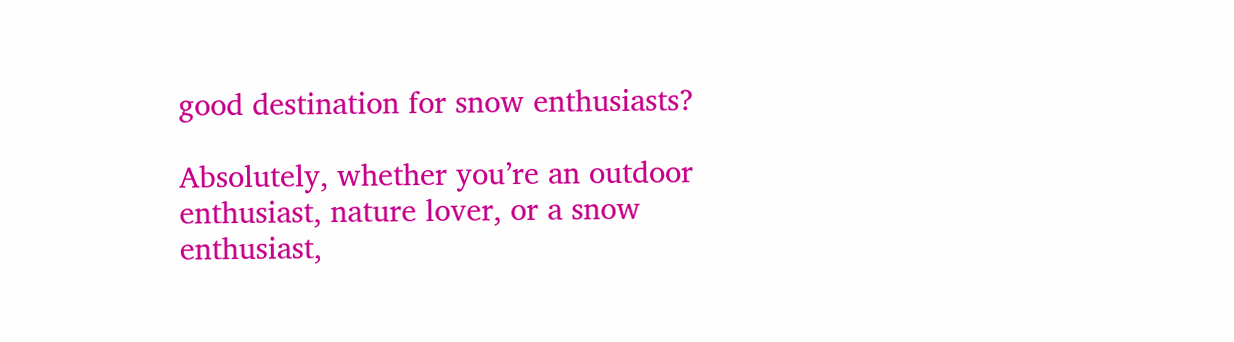good destination for snow enthusiasts?

Absolutely, whether you’re an outdoor enthusiast, nature lover, or a snow enthusiast,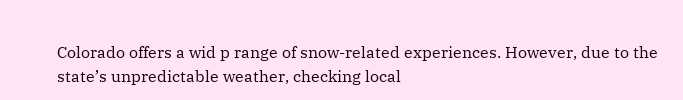Colorado offers a wid p range of snow-related experiences. However, due to the state’s unpredictable weather, checking local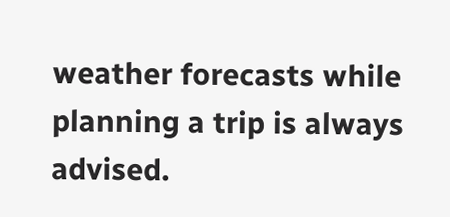weather forecasts while planning a trip is always advised.